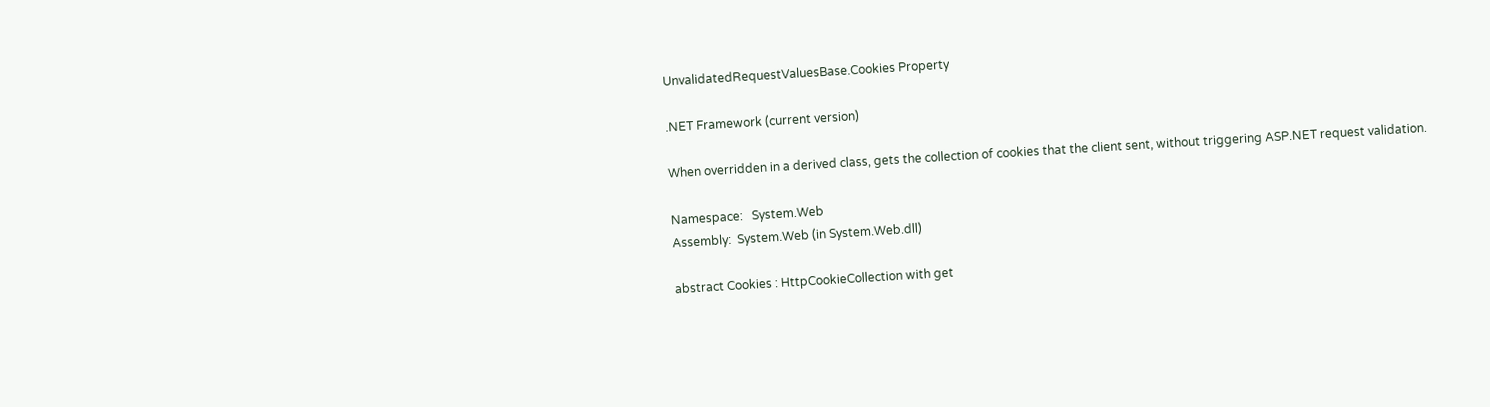UnvalidatedRequestValuesBase.Cookies Property

.NET Framework (current version)

When overridden in a derived class, gets the collection of cookies that the client sent, without triggering ASP.NET request validation.

Namespace:   System.Web
Assembly:  System.Web (in System.Web.dll)

abstract Cookies : HttpCookieCollection with get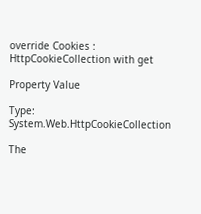override Cookies : HttpCookieCollection with get

Property Value

Type: System.Web.HttpCookieCollection

The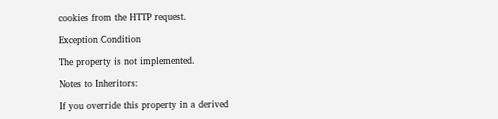cookies from the HTTP request.

Exception Condition

The property is not implemented.

Notes to Inheritors:

If you override this property in a derived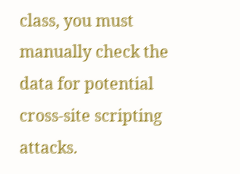class, you must manually check the data for potential cross-site scripting attacks.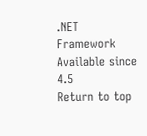.NET Framework
Available since 4.5
Return to top